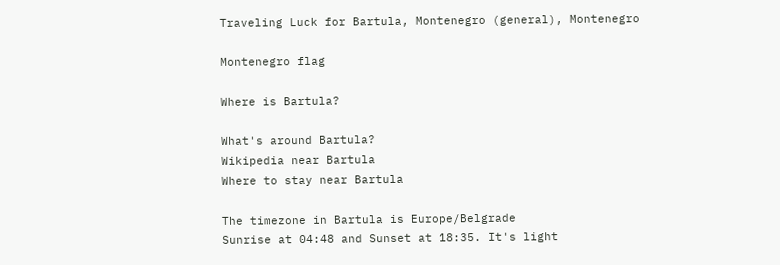Traveling Luck for Bartula, Montenegro (general), Montenegro

Montenegro flag

Where is Bartula?

What's around Bartula?
Wikipedia near Bartula
Where to stay near Bartula

The timezone in Bartula is Europe/Belgrade
Sunrise at 04:48 and Sunset at 18:35. It's light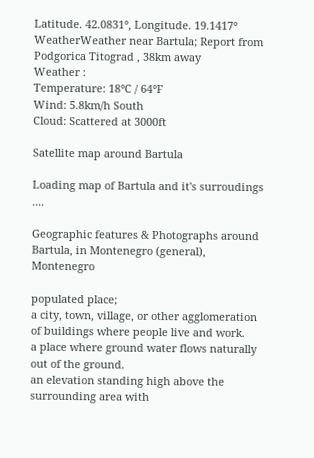Latitude. 42.0831°, Longitude. 19.1417°
WeatherWeather near Bartula; Report from Podgorica Titograd , 38km away
Weather :
Temperature: 18°C / 64°F
Wind: 5.8km/h South
Cloud: Scattered at 3000ft

Satellite map around Bartula

Loading map of Bartula and it's surroudings ....

Geographic features & Photographs around Bartula, in Montenegro (general), Montenegro

populated place;
a city, town, village, or other agglomeration of buildings where people live and work.
a place where ground water flows naturally out of the ground.
an elevation standing high above the surrounding area with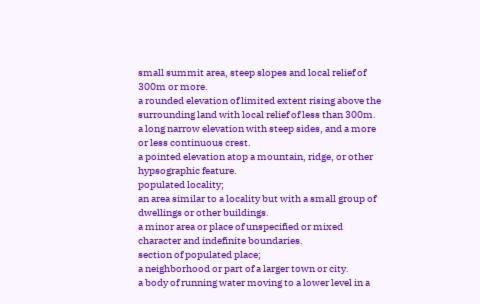small summit area, steep slopes and local relief of 300m or more.
a rounded elevation of limited extent rising above the surrounding land with local relief of less than 300m.
a long narrow elevation with steep sides, and a more or less continuous crest.
a pointed elevation atop a mountain, ridge, or other hypsographic feature.
populated locality;
an area similar to a locality but with a small group of dwellings or other buildings.
a minor area or place of unspecified or mixed character and indefinite boundaries.
section of populated place;
a neighborhood or part of a larger town or city.
a body of running water moving to a lower level in a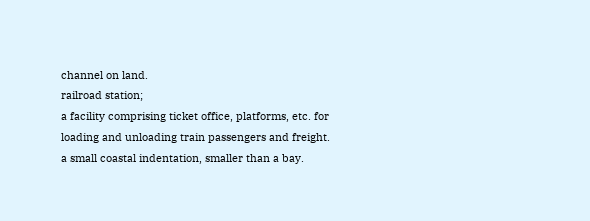channel on land.
railroad station;
a facility comprising ticket office, platforms, etc. for loading and unloading train passengers and freight.
a small coastal indentation, smaller than a bay.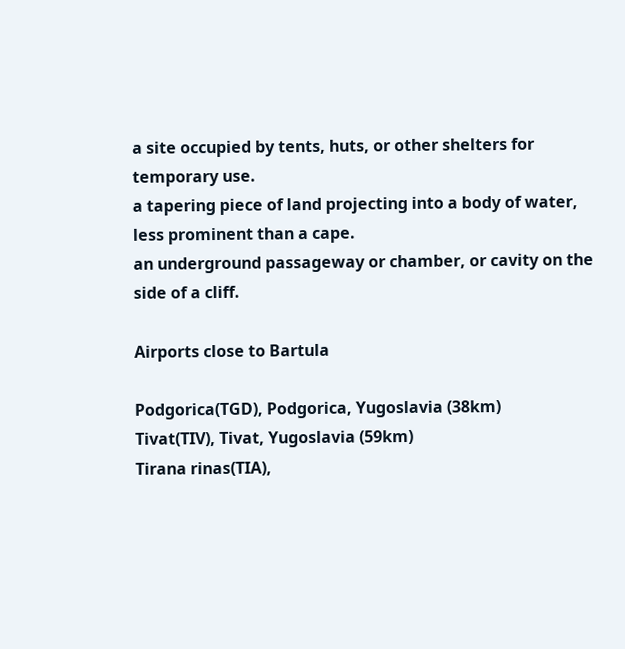a site occupied by tents, huts, or other shelters for temporary use.
a tapering piece of land projecting into a body of water, less prominent than a cape.
an underground passageway or chamber, or cavity on the side of a cliff.

Airports close to Bartula

Podgorica(TGD), Podgorica, Yugoslavia (38km)
Tivat(TIV), Tivat, Yugoslavia (59km)
Tirana rinas(TIA),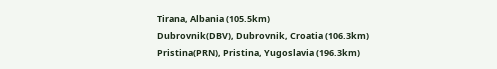Tirana, Albania (105.5km)
Dubrovnik(DBV), Dubrovnik, Croatia (106.3km)
Pristina(PRN), Pristina, Yugoslavia (196.3km)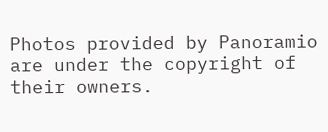Photos provided by Panoramio are under the copyright of their owners.